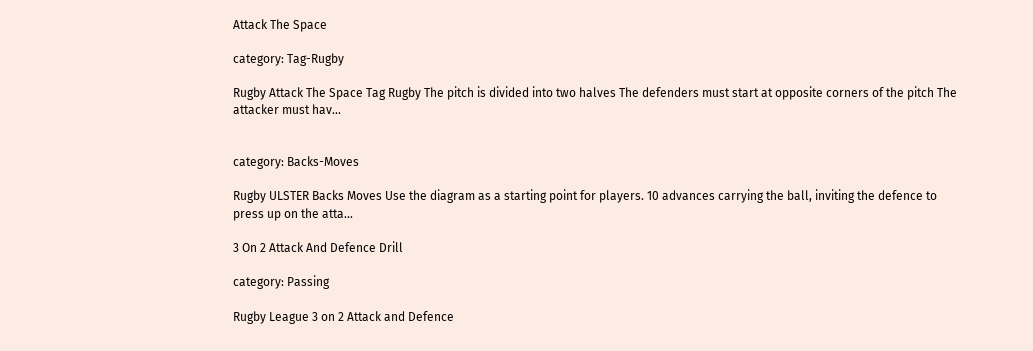Attack The Space

category: Tag-Rugby

Rugby Attack The Space Tag Rugby The pitch is divided into two halves The defenders must start at opposite corners of the pitch The attacker must hav...


category: Backs-Moves

Rugby ULSTER Backs Moves Use the diagram as a starting point for players. 10 advances carrying the ball, inviting the defence to press up on the atta...

3 On 2 Attack And Defence Drill

category: Passing

Rugby League 3 on 2 Attack and Defence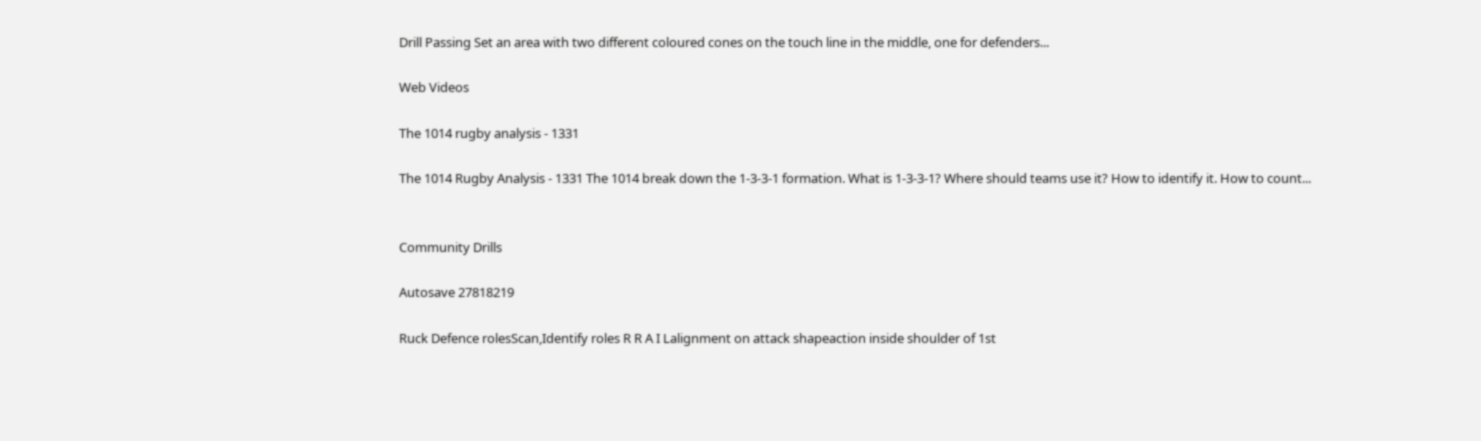Drill Passing Set an area with two different coloured cones on the touch line in the middle, one for defenders...

Web Videos

The 1014 rugby analysis - 1331

The 1014 Rugby Analysis - 1331 The 1014 break down the 1-3-3-1 formation. What is 1-3-3-1? Where should teams use it? How to identify it. How to count...


Community Drills

Autosave 27818219

Ruck Defence rolesScan,Identify roles R R A I Lalignment on attack shapeaction inside shoulder of 1st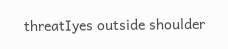threatIyes outside shoulder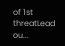of 1st threatLead ou...